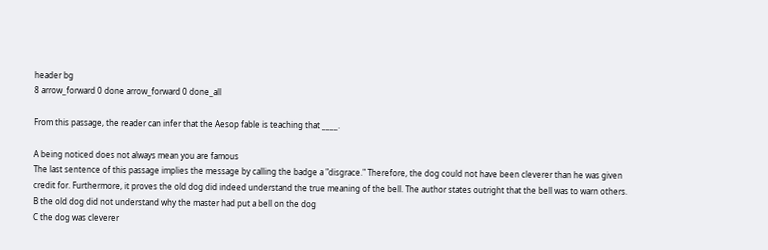header bg
8 arrow_forward 0 done arrow_forward 0 done_all

From this passage, the reader can infer that the Aesop fable is teaching that ____.

A being noticed does not always mean you are famous
The last sentence of this passage implies the message by calling the badge a "disgrace." Therefore, the dog could not have been cleverer than he was given credit for. Furthermore, it proves the old dog did indeed understand the true meaning of the bell. The author states outright that the bell was to warn others.
B the old dog did not understand why the master had put a bell on the dog
C the dog was cleverer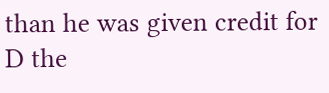than he was given credit for
D the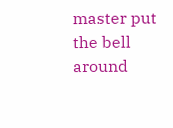master put the bell around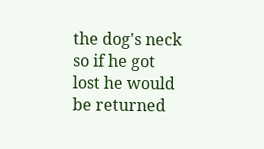the dog's neck so if he got lost he would be returned